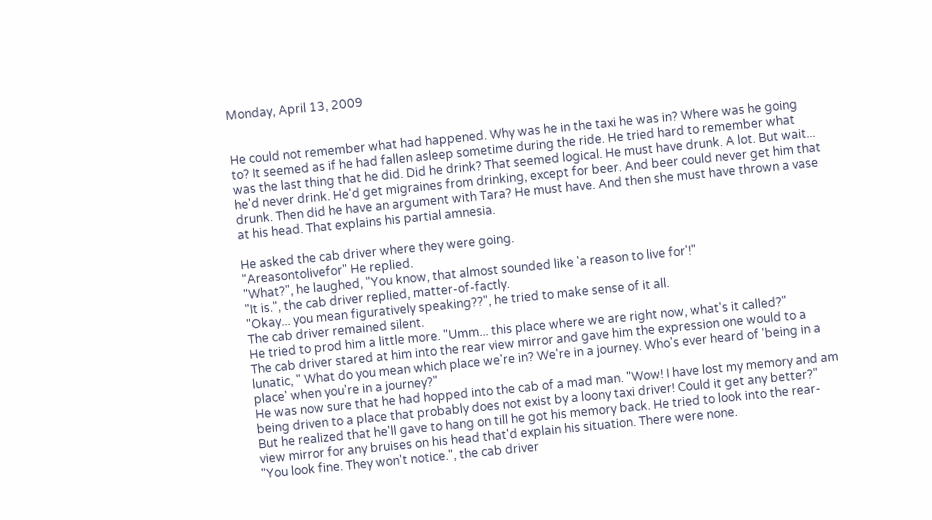Monday, April 13, 2009


He could not remember what had happened. Why was he in the taxi he was in? Where was he going to? It seemed as if he had fallen asleep sometime during the ride. He tried hard to remember what was the last thing that he did. Did he drink? That seemed logical. He must have drunk. A lot. But wait... he'd never drink. He'd get migraines from drinking, except for beer. And beer could never get him that drunk. Then did he have an argument with Tara? He must have. And then she must have thrown a vase at his head. That explains his partial amnesia.

He asked the cab driver where they were going.
"Areasontolivefor" He replied.
"What?", he laughed, "You know, that almost sounded like 'a reason to live for'!"
"It is.", the cab driver replied, matter-of-factly.
"Okay... you mean figuratively speaking??", he tried to make sense of it all.
The cab driver remained silent.
He tried to prod him a little more. "Umm... this place where we are right now, what's it called?"
The cab driver stared at him into the rear view mirror and gave him the expression one would to a lunatic, " What do you mean which place we're in? We're in a journey. Who's ever heard of 'being in a place' when you're in a journey?"
He was now sure that he had hopped into the cab of a mad man. "Wow! I have lost my memory and am being driven to a place that probably does not exist by a loony taxi driver! Could it get any better?"
But he realized that he'll gave to hang on till he got his memory back. He tried to look into the rear-view mirror for any bruises on his head that'd explain his situation. There were none.
"You look fine. They won't notice.", the cab driver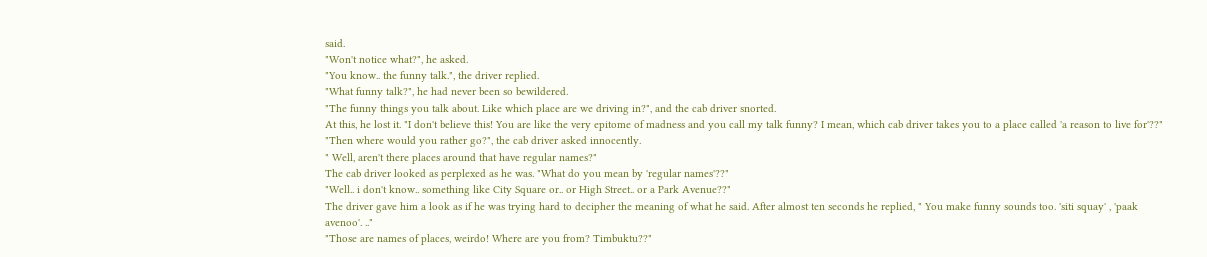said.
"Won't notice what?", he asked.
"You know.. the funny talk.", the driver replied.
"What funny talk?", he had never been so bewildered.
"The funny things you talk about. Like which place are we driving in?", and the cab driver snorted.
At this, he lost it. "I don't believe this! You are like the very epitome of madness and you call my talk funny? I mean, which cab driver takes you to a place called 'a reason to live for'??"
"Then where would you rather go?", the cab driver asked innocently.
" Well, aren't there places around that have regular names?"
The cab driver looked as perplexed as he was. "What do you mean by 'regular names'??"
"Well.. i don't know.. something like City Square or.. or High Street.. or a Park Avenue??"
The driver gave him a look as if he was trying hard to decipher the meaning of what he said. After almost ten seconds he replied, " You make funny sounds too. 'siti squay' , 'paak avenoo'. .."
"Those are names of places, weirdo! Where are you from? Timbuktu??"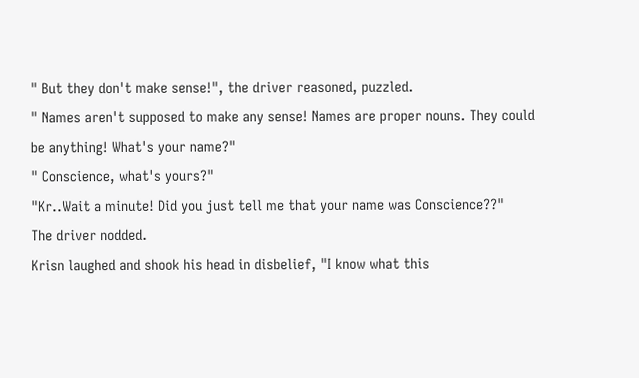" But they don't make sense!", the driver reasoned, puzzled.
" Names aren't supposed to make any sense! Names are proper nouns. They could be anything! What's your name?"
" Conscience, what's yours?"
"Kr..Wait a minute! Did you just tell me that your name was Conscience??"
The driver nodded.
Krisn laughed and shook his head in disbelief, "I know what this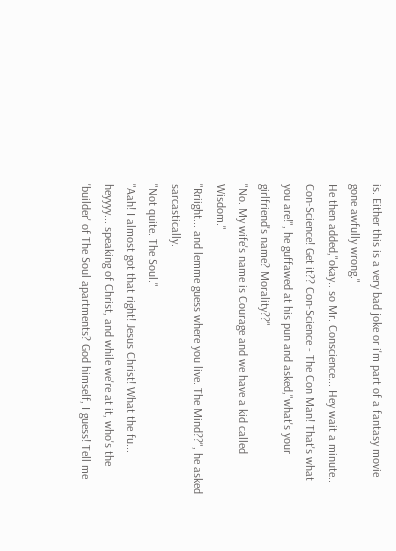is. Either this is a very bad joke or i'm part of a fantasy movie gone awfully wrong."
He then added,"okay.. so Mr. Conscience... Hey wait a minute.. Con-Science! Get it?? Con-Science - The Con Man! That's what you are!", he guffawed at his pun and asked,"what's your girlfriend's name? Morality??"
"No. My wife's name is Courage and we have a kid called Wisdom."
"Rriight... and lemme guess where you live. The Mind??", he asked sarcastically.
"Not quite. The Soul."
"Aah! I almost got that right! Jesus Christ! What the fu... heyyyy... speaking of Christ, and while we're at it, who's the 'builder' of The Soul apartments? God himself, I guess! Tell me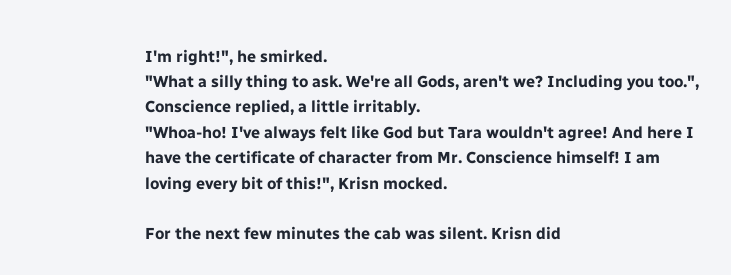I'm right!", he smirked.
"What a silly thing to ask. We're all Gods, aren't we? Including you too.", Conscience replied, a little irritably.
"Whoa-ho! I've always felt like God but Tara wouldn't agree! And here I have the certificate of character from Mr. Conscience himself! I am loving every bit of this!", Krisn mocked.

For the next few minutes the cab was silent. Krisn did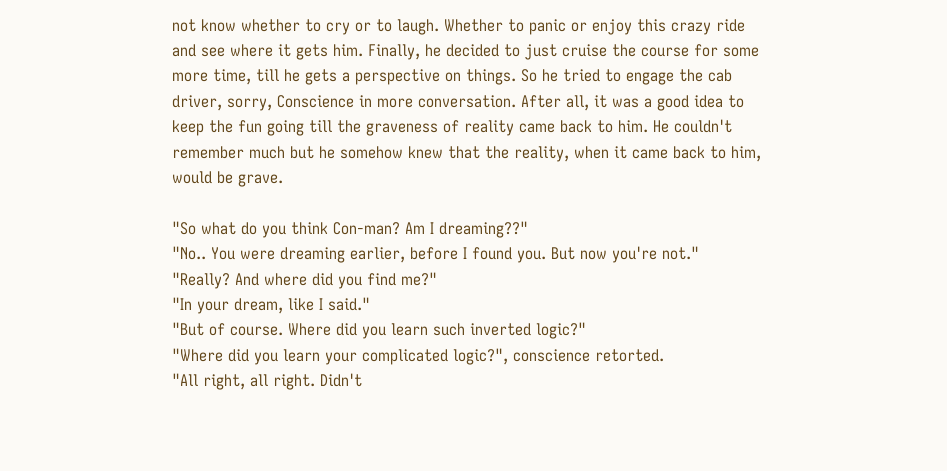not know whether to cry or to laugh. Whether to panic or enjoy this crazy ride and see where it gets him. Finally, he decided to just cruise the course for some more time, till he gets a perspective on things. So he tried to engage the cab driver, sorry, Conscience in more conversation. After all, it was a good idea to keep the fun going till the graveness of reality came back to him. He couldn't remember much but he somehow knew that the reality, when it came back to him, would be grave.

"So what do you think Con-man? Am I dreaming??"
"No.. You were dreaming earlier, before I found you. But now you're not."
"Really? And where did you find me?"
"In your dream, like I said."
"But of course. Where did you learn such inverted logic?"
"Where did you learn your complicated logic?", conscience retorted.
"All right, all right. Didn't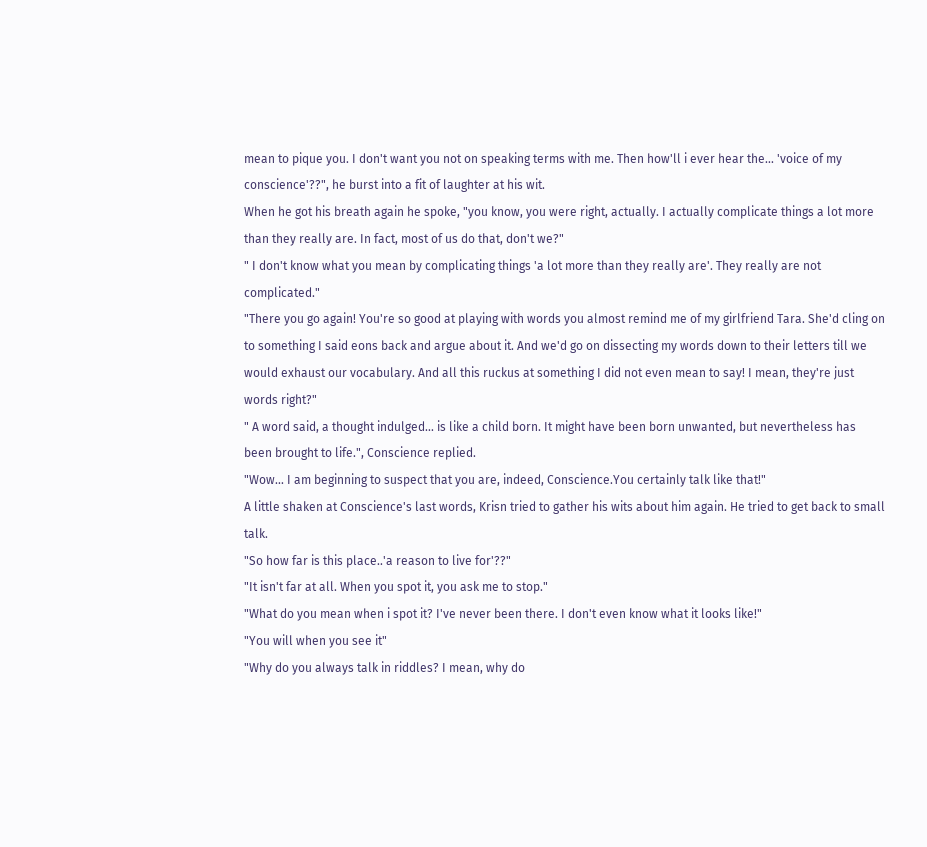mean to pique you. I don't want you not on speaking terms with me. Then how'll i ever hear the... 'voice of my conscience'??", he burst into a fit of laughter at his wit.
When he got his breath again he spoke, "you know, you were right, actually. I actually complicate things a lot more than they really are. In fact, most of us do that, don't we?"
" I don't know what you mean by complicating things 'a lot more than they really are'. They really are not complicated."
"There you go again! You're so good at playing with words you almost remind me of my girlfriend Tara. She'd cling on to something I said eons back and argue about it. And we'd go on dissecting my words down to their letters till we would exhaust our vocabulary. And all this ruckus at something I did not even mean to say! I mean, they're just words right?"
" A word said, a thought indulged... is like a child born. It might have been born unwanted, but nevertheless has been brought to life.", Conscience replied.
"Wow... I am beginning to suspect that you are, indeed, Conscience.You certainly talk like that!"
A little shaken at Conscience's last words, Krisn tried to gather his wits about him again. He tried to get back to small talk.
"So how far is this place..'a reason to live for'??"
"It isn't far at all. When you spot it, you ask me to stop."
"What do you mean when i spot it? I've never been there. I don't even know what it looks like!"
"You will when you see it"
"Why do you always talk in riddles? I mean, why do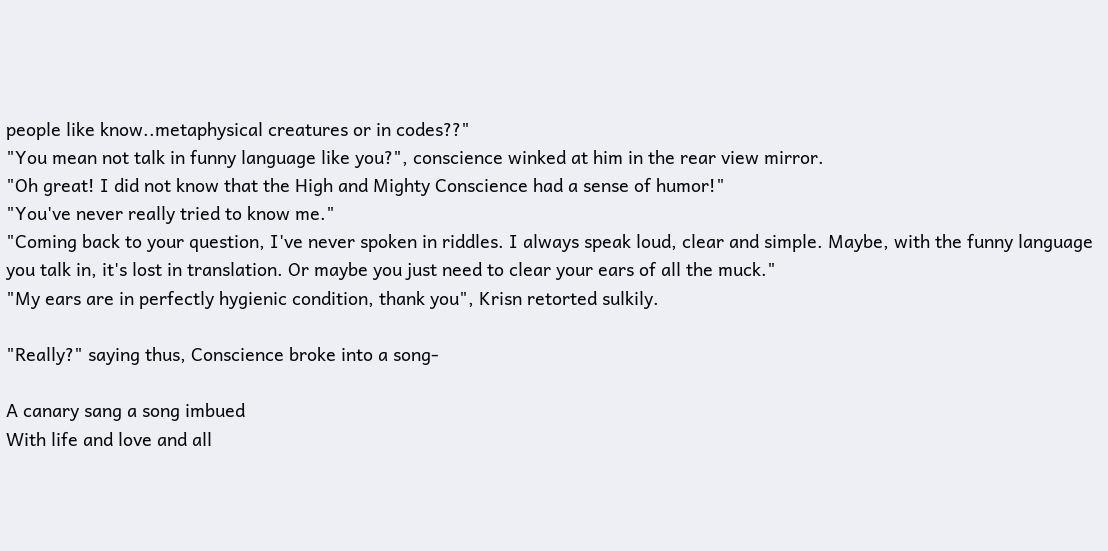people like know..metaphysical creatures or in codes??"
"You mean not talk in funny language like you?", conscience winked at him in the rear view mirror.
"Oh great! I did not know that the High and Mighty Conscience had a sense of humor!"
"You've never really tried to know me."
"Coming back to your question, I've never spoken in riddles. I always speak loud, clear and simple. Maybe, with the funny language you talk in, it's lost in translation. Or maybe you just need to clear your ears of all the muck."
"My ears are in perfectly hygienic condition, thank you", Krisn retorted sulkily.

"Really?" saying thus, Conscience broke into a song-

A canary sang a song imbued
With life and love and all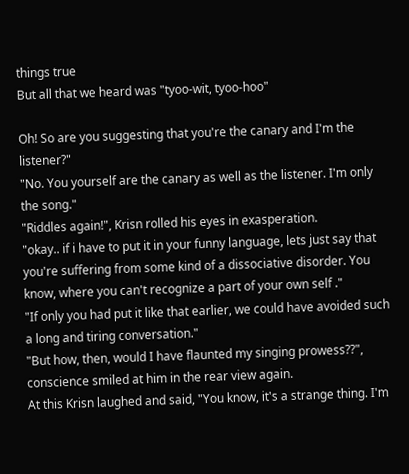things true
But all that we heard was "tyoo-wit, tyoo-hoo"

Oh! So are you suggesting that you're the canary and I'm the listener?"
"No. You yourself are the canary as well as the listener. I'm only the song."
"Riddles again!", Krisn rolled his eyes in exasperation.
"okay.. if i have to put it in your funny language, lets just say that you're suffering from some kind of a dissociative disorder. You know, where you can't recognize a part of your own self ."
"If only you had put it like that earlier, we could have avoided such a long and tiring conversation."
"But how, then, would I have flaunted my singing prowess??", conscience smiled at him in the rear view again.
At this Krisn laughed and said, "You know, it's a strange thing. I'm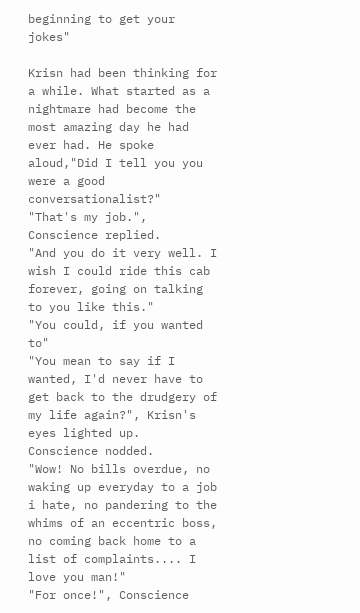beginning to get your jokes"

Krisn had been thinking for a while. What started as a nightmare had become the most amazing day he had ever had. He spoke aloud,"Did I tell you you were a good conversationalist?"
"That's my job.", Conscience replied.
"And you do it very well. I wish I could ride this cab forever, going on talking to you like this."
"You could, if you wanted to"
"You mean to say if I wanted, I'd never have to get back to the drudgery of my life again?", Krisn's eyes lighted up.
Conscience nodded.
"Wow! No bills overdue, no waking up everyday to a job i hate, no pandering to the whims of an eccentric boss, no coming back home to a list of complaints.... I love you man!"
"For once!", Conscience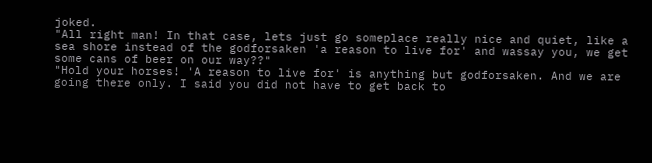joked.
"All right man! In that case, lets just go someplace really nice and quiet, like a sea shore instead of the godforsaken 'a reason to live for' and wassay you, we get some cans of beer on our way??"
"Hold your horses! 'A reason to live for' is anything but godforsaken. And we are going there only. I said you did not have to get back to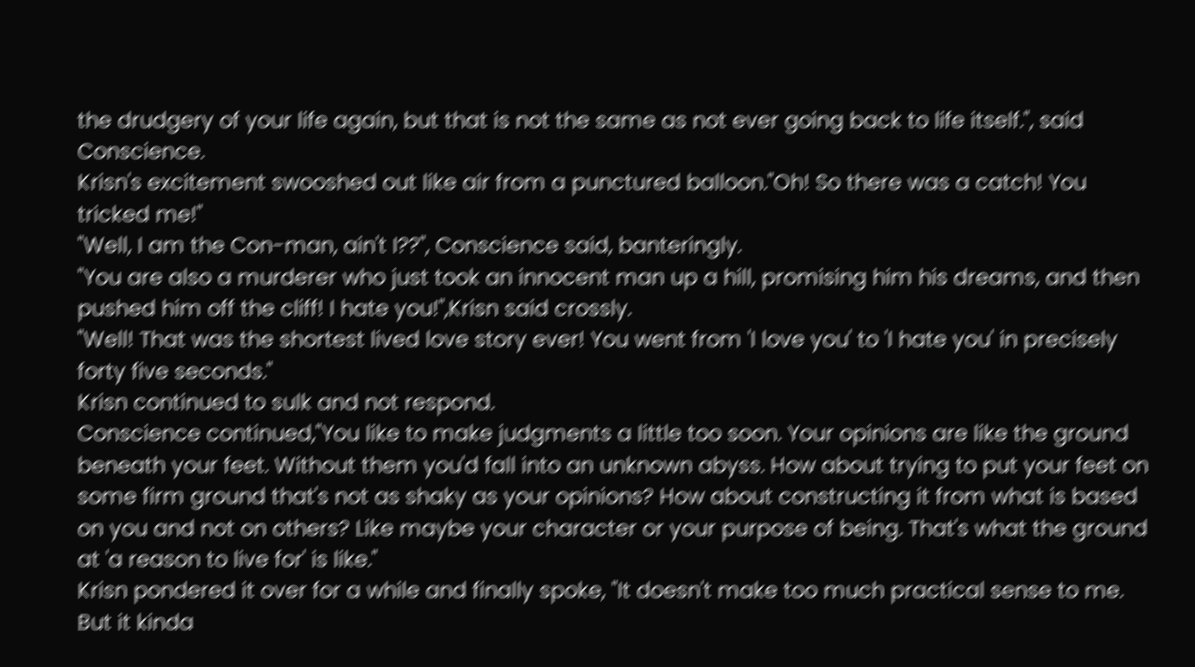the drudgery of your life again, but that is not the same as not ever going back to life itself.", said Conscience.
Krisn's excitement swooshed out like air from a punctured balloon."Oh! So there was a catch! You tricked me!"
"Well, I am the Con-man, ain't I??", Conscience said, banteringly.
"You are also a murderer who just took an innocent man up a hill, promising him his dreams, and then pushed him off the cliff! I hate you!",Krisn said crossly.
"Well! That was the shortest lived love story ever! You went from 'I love you' to 'I hate you' in precisely forty five seconds."
Krisn continued to sulk and not respond.
Conscience continued,"You like to make judgments a little too soon. Your opinions are like the ground beneath your feet. Without them you'd fall into an unknown abyss. How about trying to put your feet on some firm ground that's not as shaky as your opinions? How about constructing it from what is based on you and not on others? Like maybe your character or your purpose of being. That's what the ground at 'a reason to live for' is like."
Krisn pondered it over for a while and finally spoke, "It doesn't make too much practical sense to me. But it kinda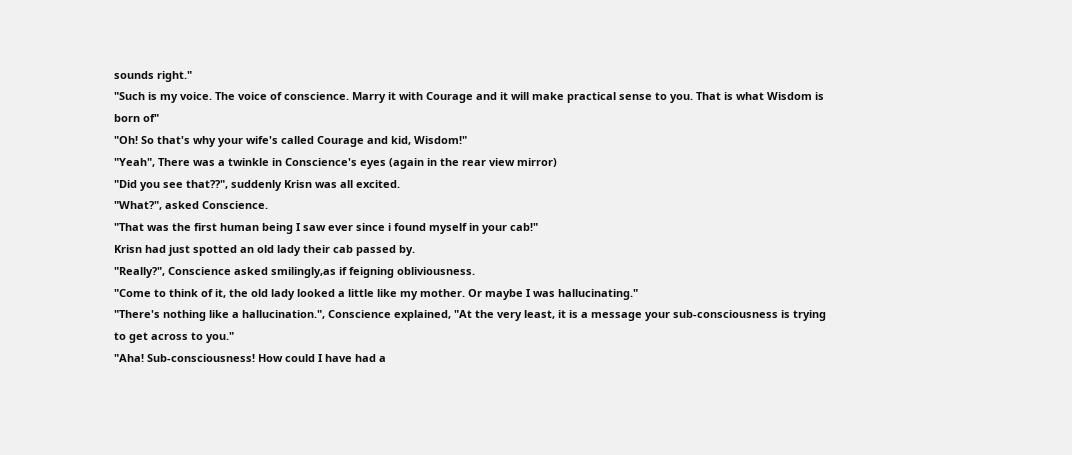sounds right."
"Such is my voice. The voice of conscience. Marry it with Courage and it will make practical sense to you. That is what Wisdom is born of"
"Oh! So that's why your wife's called Courage and kid, Wisdom!"
"Yeah", There was a twinkle in Conscience's eyes (again in the rear view mirror)
"Did you see that??", suddenly Krisn was all excited.
"What?", asked Conscience.
"That was the first human being I saw ever since i found myself in your cab!"
Krisn had just spotted an old lady their cab passed by.
"Really?", Conscience asked smilingly,as if feigning obliviousness.
"Come to think of it, the old lady looked a little like my mother. Or maybe I was hallucinating."
"There's nothing like a hallucination.", Conscience explained, "At the very least, it is a message your sub-consciousness is trying to get across to you."
"Aha! Sub-consciousness! How could I have had a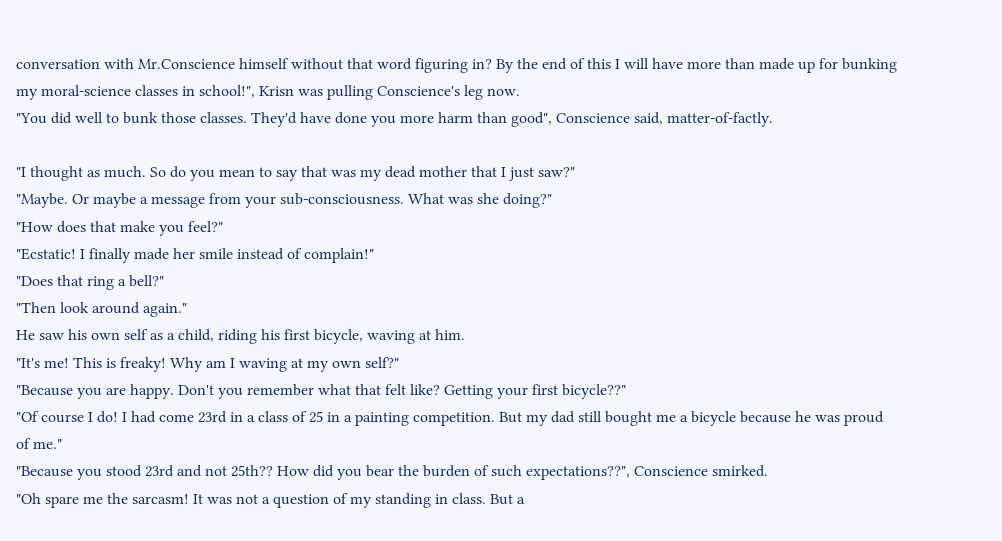conversation with Mr.Conscience himself without that word figuring in? By the end of this I will have more than made up for bunking my moral-science classes in school!", Krisn was pulling Conscience's leg now.
"You did well to bunk those classes. They'd have done you more harm than good", Conscience said, matter-of-factly.

"I thought as much. So do you mean to say that was my dead mother that I just saw?"
"Maybe. Or maybe a message from your sub-consciousness. What was she doing?"
"How does that make you feel?"
"Ecstatic! I finally made her smile instead of complain!"
"Does that ring a bell?"
"Then look around again."
He saw his own self as a child, riding his first bicycle, waving at him.
"It's me! This is freaky! Why am I waving at my own self?"
"Because you are happy. Don't you remember what that felt like? Getting your first bicycle??"
"Of course I do! I had come 23rd in a class of 25 in a painting competition. But my dad still bought me a bicycle because he was proud of me."
"Because you stood 23rd and not 25th?? How did you bear the burden of such expectations??", Conscience smirked.
"Oh spare me the sarcasm! It was not a question of my standing in class. But a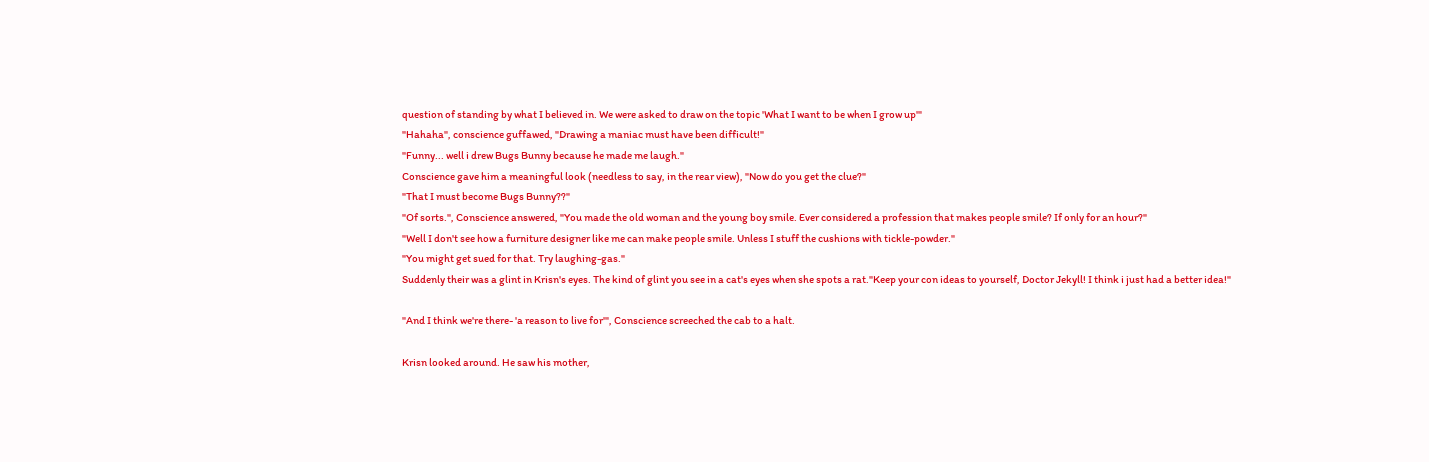question of standing by what I believed in. We were asked to draw on the topic 'What I want to be when I grow up'"
"Hahaha", conscience guffawed, "Drawing a maniac must have been difficult!"
"Funny... well i drew Bugs Bunny because he made me laugh."
Conscience gave him a meaningful look (needless to say, in the rear view), "Now do you get the clue?"
"That I must become Bugs Bunny??"
"Of sorts.", Conscience answered, "You made the old woman and the young boy smile. Ever considered a profession that makes people smile? If only for an hour?"
"Well I don't see how a furniture designer like me can make people smile. Unless I stuff the cushions with tickle-powder."
"You might get sued for that. Try laughing-gas."
Suddenly their was a glint in Krisn's eyes. The kind of glint you see in a cat's eyes when she spots a rat."Keep your con ideas to yourself, Doctor Jekyll! I think i just had a better idea!"

"And I think we're there- 'a reason to live for'", Conscience screeched the cab to a halt.

Krisn looked around. He saw his mother,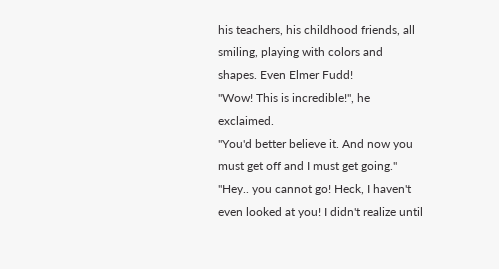his teachers, his childhood friends, all smiling, playing with colors and shapes. Even Elmer Fudd!
"Wow! This is incredible!", he exclaimed.
"You'd better believe it. And now you must get off and I must get going."
"Hey.. you cannot go! Heck, I haven't even looked at you! I didn't realize until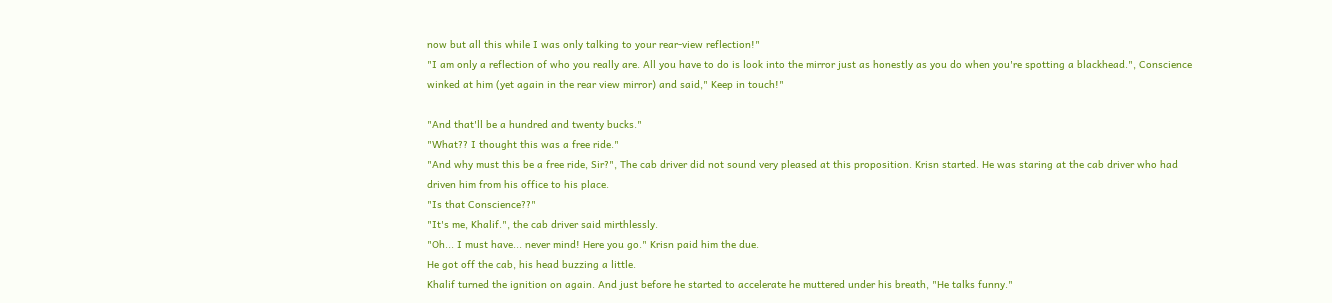now but all this while I was only talking to your rear-view reflection!"
"I am only a reflection of who you really are. All you have to do is look into the mirror just as honestly as you do when you're spotting a blackhead.", Conscience winked at him (yet again in the rear view mirror) and said," Keep in touch!"

"And that'll be a hundred and twenty bucks."
"What?? I thought this was a free ride."
"And why must this be a free ride, Sir?", The cab driver did not sound very pleased at this proposition. Krisn started. He was staring at the cab driver who had driven him from his office to his place.
"Is that Conscience??"
"It's me, Khalif.", the cab driver said mirthlessly.
"Oh... I must have... never mind! Here you go." Krisn paid him the due.
He got off the cab, his head buzzing a little.
Khalif turned the ignition on again. And just before he started to accelerate he muttered under his breath, "He talks funny."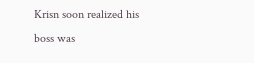Krisn soon realized his boss was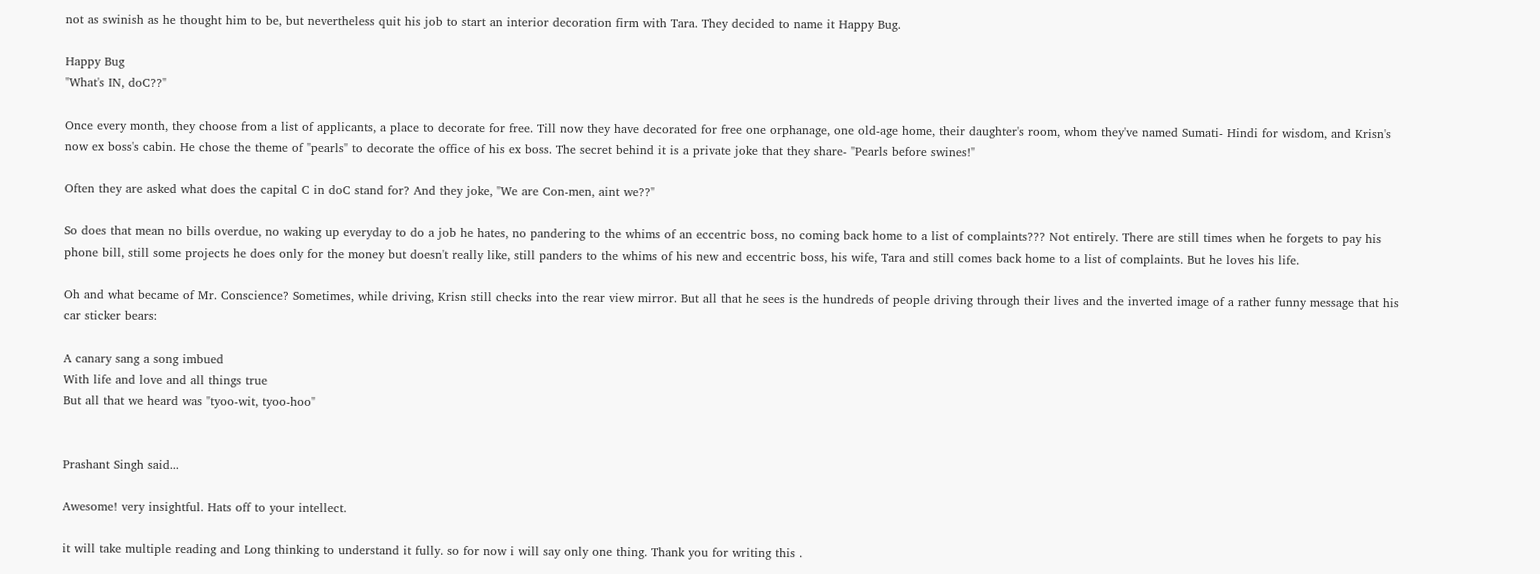not as swinish as he thought him to be, but nevertheless quit his job to start an interior decoration firm with Tara. They decided to name it Happy Bug.

Happy Bug
"What's IN, doC??"

Once every month, they choose from a list of applicants, a place to decorate for free. Till now they have decorated for free one orphanage, one old-age home, their daughter's room, whom they've named Sumati- Hindi for wisdom, and Krisn's now ex boss's cabin. He chose the theme of "pearls" to decorate the office of his ex boss. The secret behind it is a private joke that they share- "Pearls before swines!"

Often they are asked what does the capital C in doC stand for? And they joke, "We are Con-men, aint we??"

So does that mean no bills overdue, no waking up everyday to do a job he hates, no pandering to the whims of an eccentric boss, no coming back home to a list of complaints??? Not entirely. There are still times when he forgets to pay his phone bill, still some projects he does only for the money but doesn't really like, still panders to the whims of his new and eccentric boss, his wife, Tara and still comes back home to a list of complaints. But he loves his life.

Oh and what became of Mr. Conscience? Sometimes, while driving, Krisn still checks into the rear view mirror. But all that he sees is the hundreds of people driving through their lives and the inverted image of a rather funny message that his car sticker bears:

A canary sang a song imbued
With life and love and all things true
But all that we heard was "tyoo-wit, tyoo-hoo"


Prashant Singh said...

Awesome! very insightful. Hats off to your intellect.

it will take multiple reading and Long thinking to understand it fully. so for now i will say only one thing. Thank you for writing this .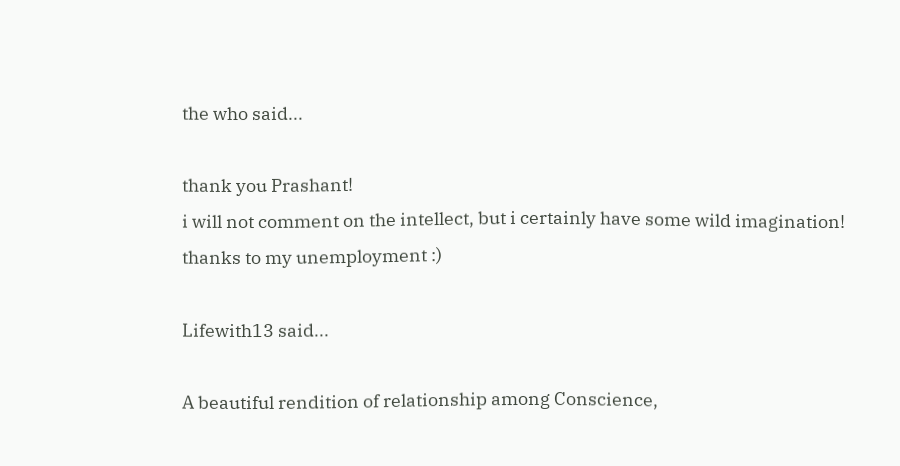the who said...

thank you Prashant!
i will not comment on the intellect, but i certainly have some wild imagination!
thanks to my unemployment :)

Lifewith13 said...

A beautiful rendition of relationship among Conscience,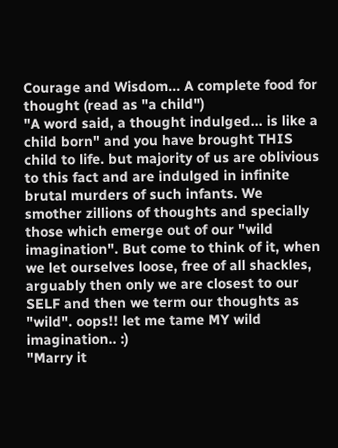Courage and Wisdom... A complete food for thought (read as "a child")
"A word said, a thought indulged... is like a child born" and you have brought THIS child to life. but majority of us are oblivious to this fact and are indulged in infinite brutal murders of such infants. We smother zillions of thoughts and specially those which emerge out of our "wild imagination". But come to think of it, when we let ourselves loose, free of all shackles, arguably then only we are closest to our SELF and then we term our thoughts as "wild". oops!! let me tame MY wild imagination.. :)
"Marry it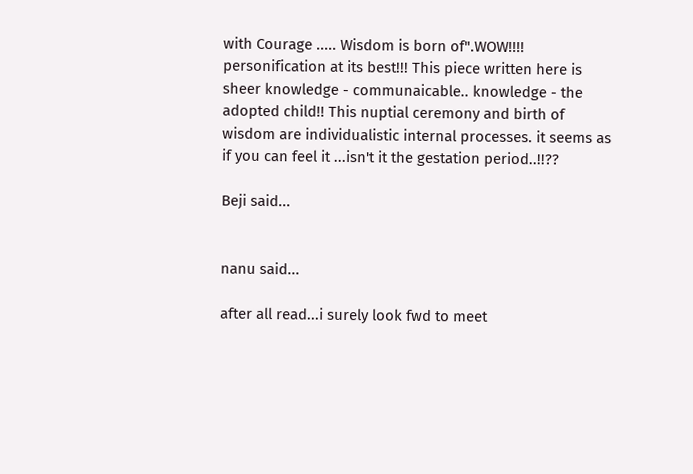with Courage ..... Wisdom is born of".WOW!!!! personification at its best!!! This piece written here is sheer knowledge - communaicable.. knowledge - the adopted child!! This nuptial ceremony and birth of wisdom are individualistic internal processes. it seems as if you can feel it ...isn't it the gestation period..!!??

Beji said...


nanu said...

after all read...i surely look fwd to meet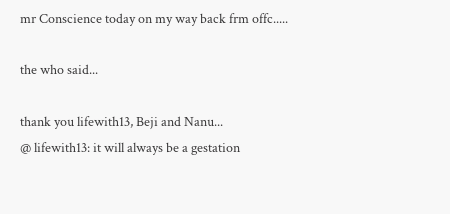mr Conscience today on my way back frm offc.....

the who said...

thank you lifewith13, Beji and Nanu...
@ lifewith13: it will always be a gestation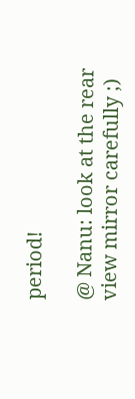period!

@ Nanu: look at the rear view mirror carefully ;)